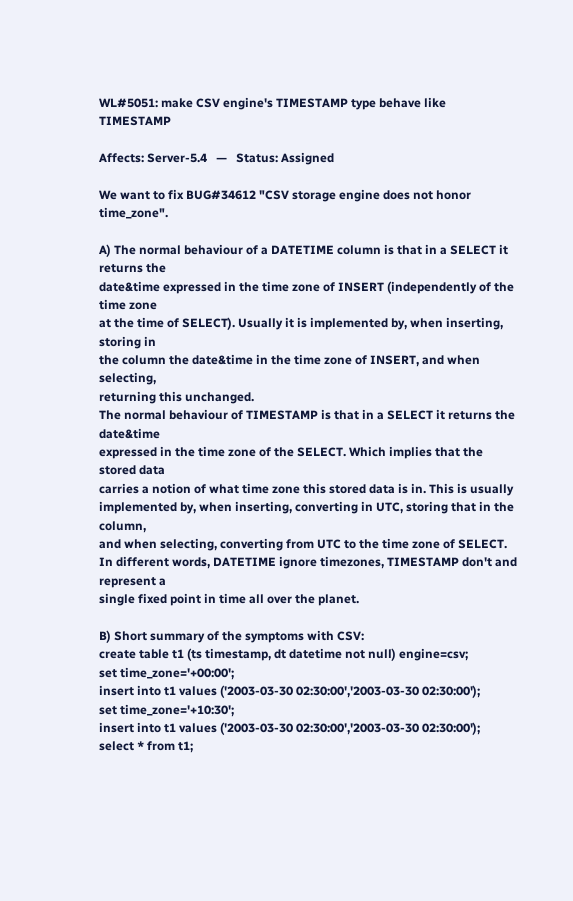WL#5051: make CSV engine's TIMESTAMP type behave like TIMESTAMP

Affects: Server-5.4   —   Status: Assigned

We want to fix BUG#34612 "CSV storage engine does not honor time_zone".

A) The normal behaviour of a DATETIME column is that in a SELECT it returns the
date&time expressed in the time zone of INSERT (independently of the time zone
at the time of SELECT). Usually it is implemented by, when inserting, storing in
the column the date&time in the time zone of INSERT, and when selecting,
returning this unchanged.
The normal behaviour of TIMESTAMP is that in a SELECT it returns the date&time
expressed in the time zone of the SELECT. Which implies that the stored data
carries a notion of what time zone this stored data is in. This is usually
implemented by, when inserting, converting in UTC, storing that in the column,
and when selecting, converting from UTC to the time zone of SELECT.
In different words, DATETIME ignore timezones, TIMESTAMP don't and represent a
single fixed point in time all over the planet.

B) Short summary of the symptoms with CSV:
create table t1 (ts timestamp, dt datetime not null) engine=csv;
set time_zone='+00:00';
insert into t1 values ('2003-03-30 02:30:00','2003-03-30 02:30:00');
set time_zone='+10:30';
insert into t1 values ('2003-03-30 02:30:00','2003-03-30 02:30:00');
select * from t1;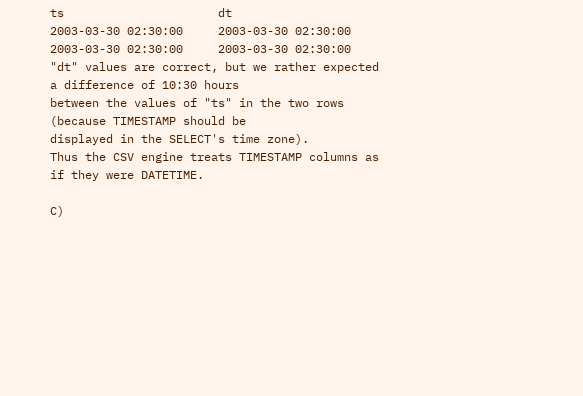ts                      dt
2003-03-30 02:30:00     2003-03-30 02:30:00
2003-03-30 02:30:00     2003-03-30 02:30:00
"dt" values are correct, but we rather expected a difference of 10:30 hours
between the values of "ts" in the two rows (because TIMESTAMP should be
displayed in the SELECT's time zone).
Thus the CSV engine treats TIMESTAMP columns as if they were DATETIME.

C)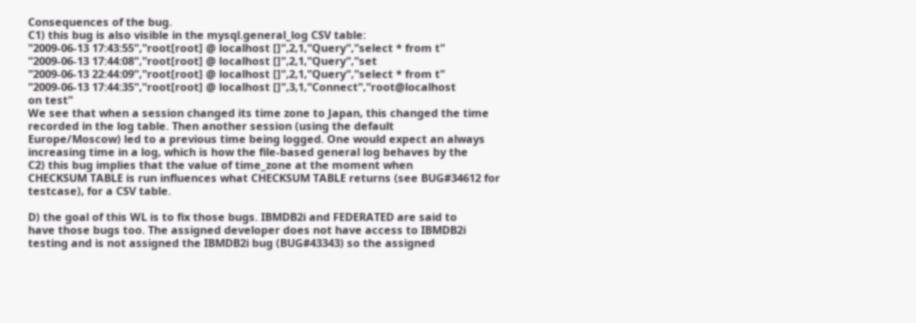Consequences of the bug.
C1) this bug is also visible in the mysql.general_log CSV table:
"2009-06-13 17:43:55","root[root] @ localhost []",2,1,"Query","select * from t"
"2009-06-13 17:44:08","root[root] @ localhost []",2,1,"Query","set
"2009-06-13 22:44:09","root[root] @ localhost []",2,1,"Query","select * from t"
"2009-06-13 17:44:35","root[root] @ localhost []",3,1,"Connect","root@localhost
on test"
We see that when a session changed its time zone to Japan, this changed the time
recorded in the log table. Then another session (using the default
Europe/Moscow) led to a previous time being logged. One would expect an always
increasing time in a log, which is how the file-based general log behaves by the
C2) this bug implies that the value of time_zone at the moment when
CHECKSUM TABLE is run influences what CHECKSUM TABLE returns (see BUG#34612 for
testcase), for a CSV table.

D) the goal of this WL is to fix those bugs. IBMDB2i and FEDERATED are said to
have those bugs too. The assigned developer does not have access to IBMDB2i
testing and is not assigned the IBMDB2i bug (BUG#43343) so the assigned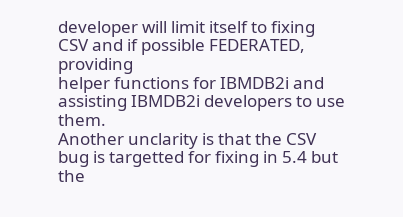developer will limit itself to fixing CSV and if possible FEDERATED, providing
helper functions for IBMDB2i and assisting IBMDB2i developers to use them.
Another unclarity is that the CSV bug is targetted for fixing in 5.4 but the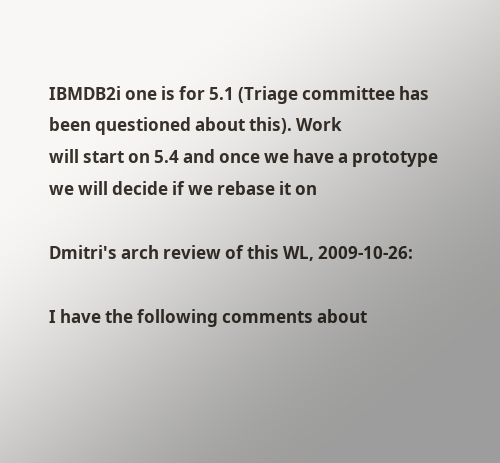IBMDB2i one is for 5.1 (Triage committee has been questioned about this). Work
will start on 5.4 and once we have a prototype we will decide if we rebase it on

Dmitri's arch review of this WL, 2009-10-26:

I have the following comments about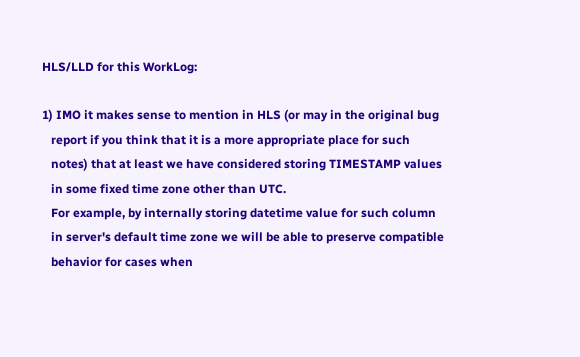HLS/LLD for this WorkLog:

1) IMO it makes sense to mention in HLS (or may in the original bug
   report if you think that it is a more appropriate place for such
   notes) that at least we have considered storing TIMESTAMP values
   in some fixed time zone other than UTC.
   For example, by internally storing datetime value for such column
   in server's default time zone we will be able to preserve compatible
   behavior for cases when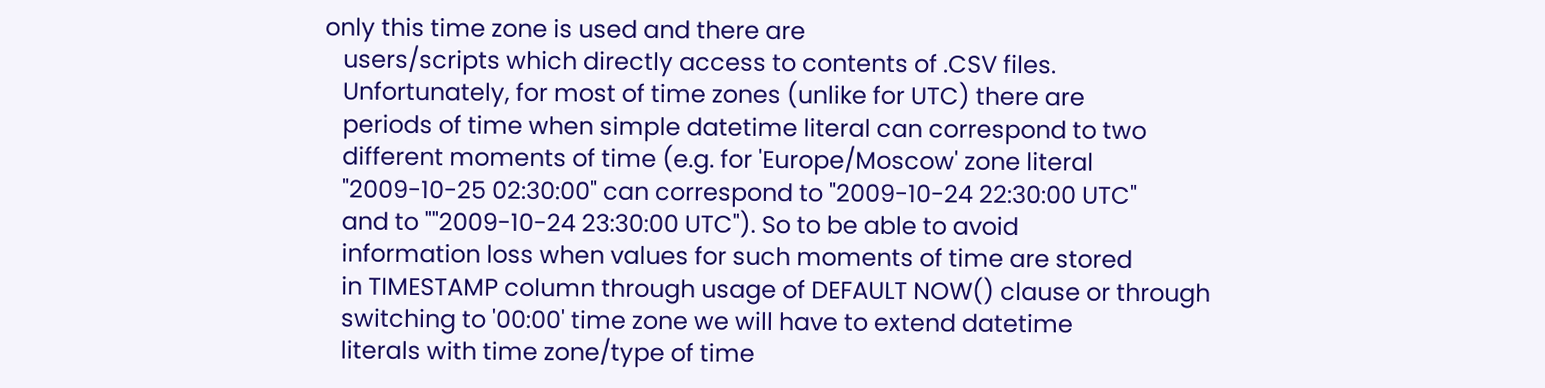only this time zone is used and there are
   users/scripts which directly access to contents of .CSV files.
   Unfortunately, for most of time zones (unlike for UTC) there are
   periods of time when simple datetime literal can correspond to two
   different moments of time (e.g. for 'Europe/Moscow' zone literal
   "2009-10-25 02:30:00" can correspond to "2009-10-24 22:30:00 UTC"
   and to ""2009-10-24 23:30:00 UTC"). So to be able to avoid
   information loss when values for such moments of time are stored
   in TIMESTAMP column through usage of DEFAULT NOW() clause or through
   switching to '00:00' time zone we will have to extend datetime
   literals with time zone/type of time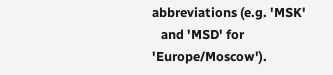abbreviations (e.g. 'MSK'
   and 'MSD' for 'Europe/Moscow').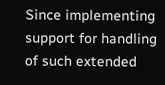Since implementing support for handling of such extended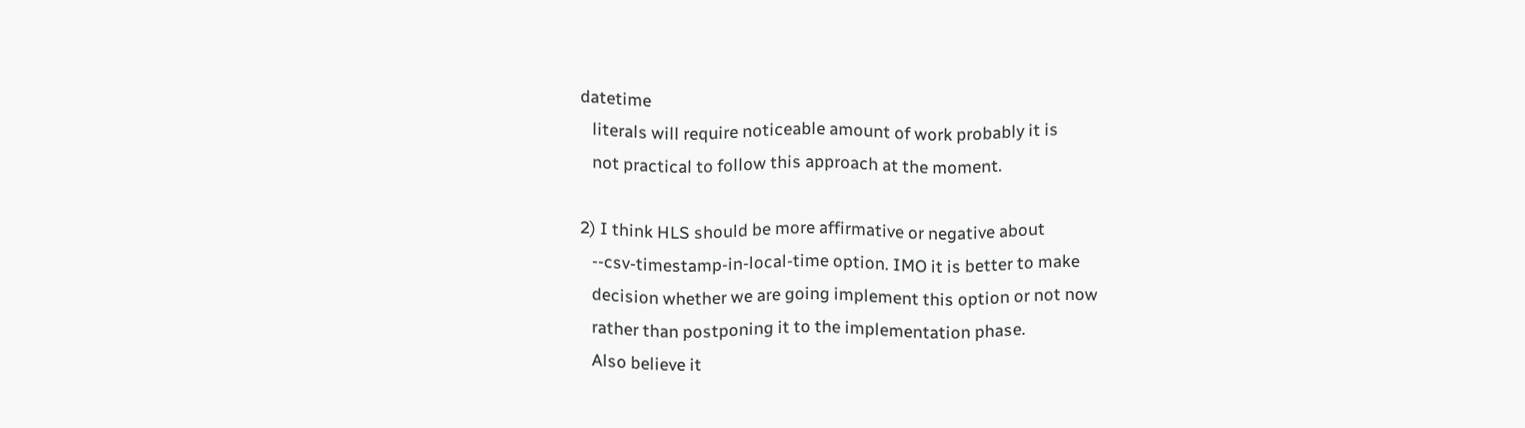datetime
   literals will require noticeable amount of work probably it is
   not practical to follow this approach at the moment.

2) I think HLS should be more affirmative or negative about
   --csv-timestamp-in-local-time option. IMO it is better to make
   decision whether we are going implement this option or not now
   rather than postponing it to the implementation phase.
   Also believe it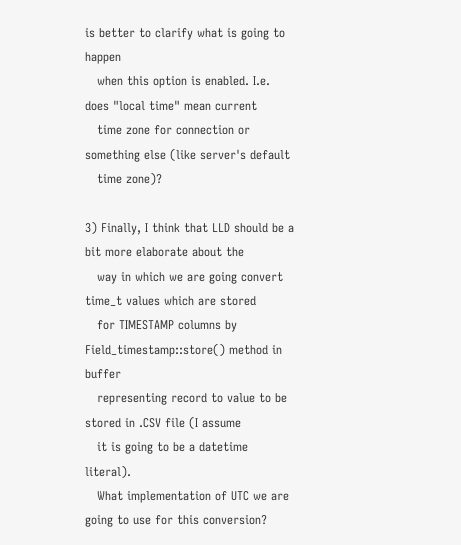is better to clarify what is going to happen
   when this option is enabled. I.e. does "local time" mean current
   time zone for connection or something else (like server's default
   time zone)?

3) Finally, I think that LLD should be a bit more elaborate about the
   way in which we are going convert time_t values which are stored
   for TIMESTAMP columns by Field_timestamp::store() method in buffer
   representing record to value to be stored in .CSV file (I assume
   it is going to be a datetime literal).
   What implementation of UTC we are going to use for this conversion?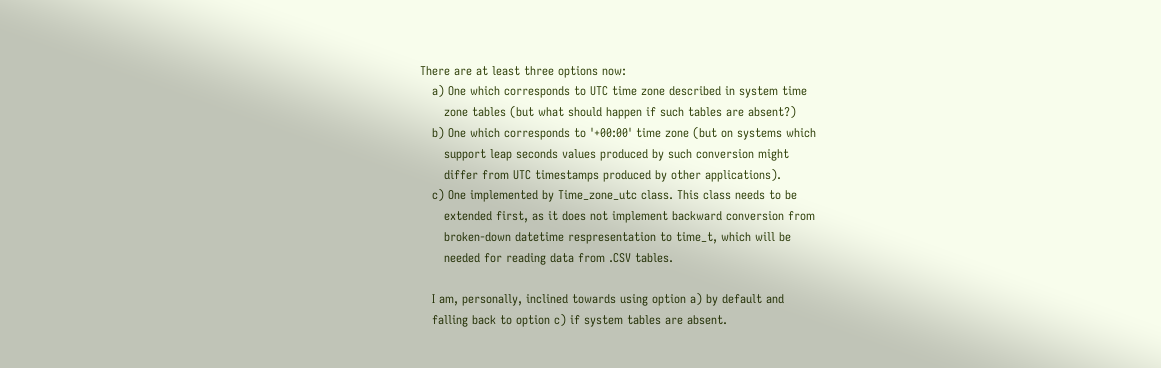There are at least three options now:
   a) One which corresponds to UTC time zone described in system time
      zone tables (but what should happen if such tables are absent?)
   b) One which corresponds to '+00:00' time zone (but on systems which
      support leap seconds values produced by such conversion might
      differ from UTC timestamps produced by other applications).
   c) One implemented by Time_zone_utc class. This class needs to be
      extended first, as it does not implement backward conversion from
      broken-down datetime respresentation to time_t, which will be
      needed for reading data from .CSV tables.

   I am, personally, inclined towards using option a) by default and
   falling back to option c) if system tables are absent.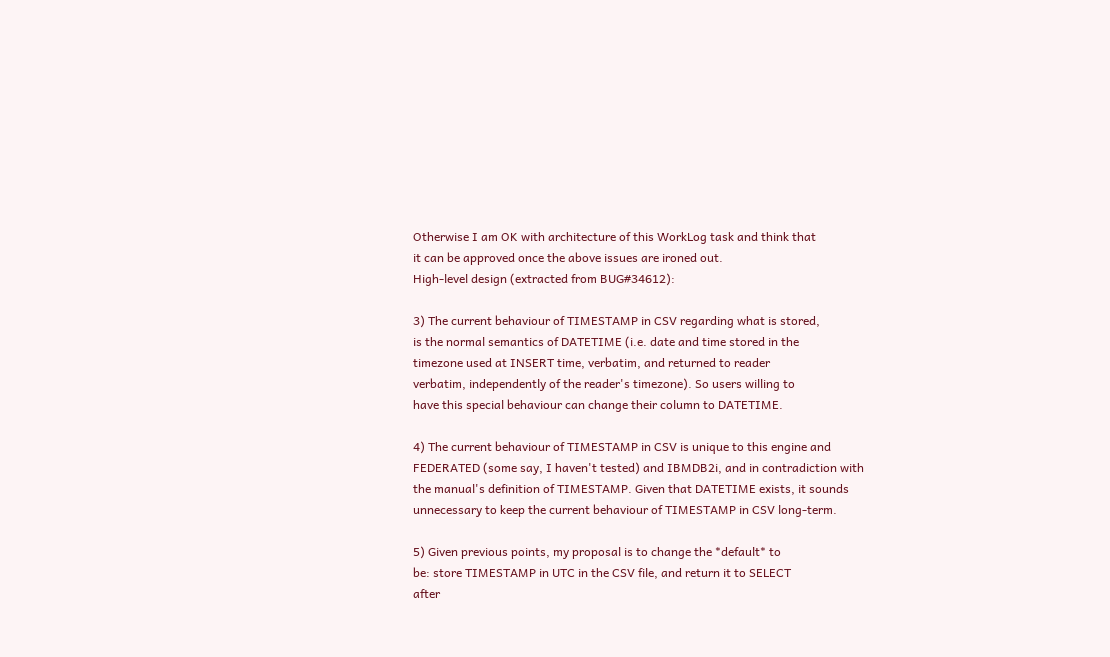Otherwise I am OK with architecture of this WorkLog task and think that
it can be approved once the above issues are ironed out.
High-level design (extracted from BUG#34612):

3) The current behaviour of TIMESTAMP in CSV regarding what is stored,
is the normal semantics of DATETIME (i.e. date and time stored in the
timezone used at INSERT time, verbatim, and returned to reader
verbatim, independently of the reader's timezone). So users willing to
have this special behaviour can change their column to DATETIME.

4) The current behaviour of TIMESTAMP in CSV is unique to this engine and
FEDERATED (some say, I haven't tested) and IBMDB2i, and in contradiction with
the manual's definition of TIMESTAMP. Given that DATETIME exists, it sounds
unnecessary to keep the current behaviour of TIMESTAMP in CSV long-term.

5) Given previous points, my proposal is to change the *default* to
be: store TIMESTAMP in UTC in the CSV file, and return it to SELECT
after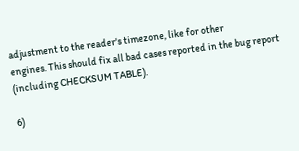adjustment to the reader's timezone, like for other
engines. This should fix all bad cases reported in the bug report
(including CHECKSUM TABLE).

6)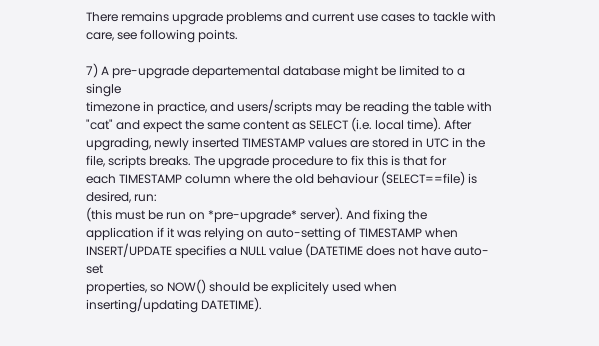There remains upgrade problems and current use cases to tackle with
care, see following points.

7) A pre-upgrade departemental database might be limited to a single
timezone in practice, and users/scripts may be reading the table with
"cat" and expect the same content as SELECT (i.e. local time). After
upgrading, newly inserted TIMESTAMP values are stored in UTC in the
file, scripts breaks. The upgrade procedure to fix this is that for
each TIMESTAMP column where the old behaviour (SELECT==file) is
desired, run:
(this must be run on *pre-upgrade* server). And fixing the
application if it was relying on auto-setting of TIMESTAMP when
INSERT/UPDATE specifies a NULL value (DATETIME does not have auto-set
properties, so NOW() should be explicitely used when
inserting/updating DATETIME).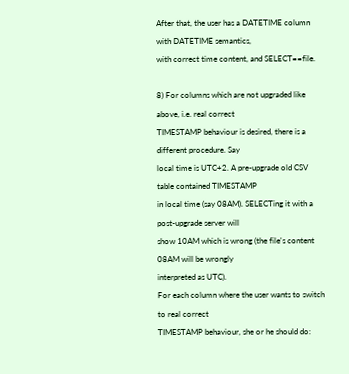After that, the user has a DATETIME column with DATETIME semantics,
with correct time content, and SELECT==file.

8) For columns which are not upgraded like above, i.e. real correct
TIMESTAMP behaviour is desired, there is a different procedure. Say
local time is UTC+2. A pre-upgrade old CSV table contained TIMESTAMP
in local time (say 08AM). SELECTing it with a post-upgrade server will
show 10AM which is wrong (the file's content 08AM will be wrongly
interpreted as UTC).
For each column where the user wants to switch to real correct
TIMESTAMP behaviour, she or he should do: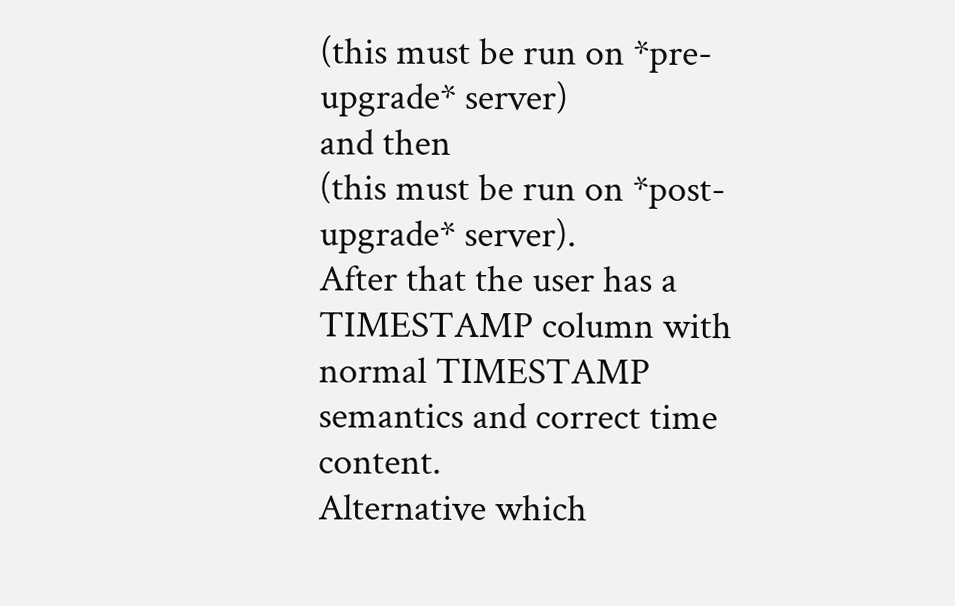(this must be run on *pre-upgrade* server)
and then
(this must be run on *post-upgrade* server).
After that the user has a TIMESTAMP column with normal TIMESTAMP
semantics and correct time content.
Alternative which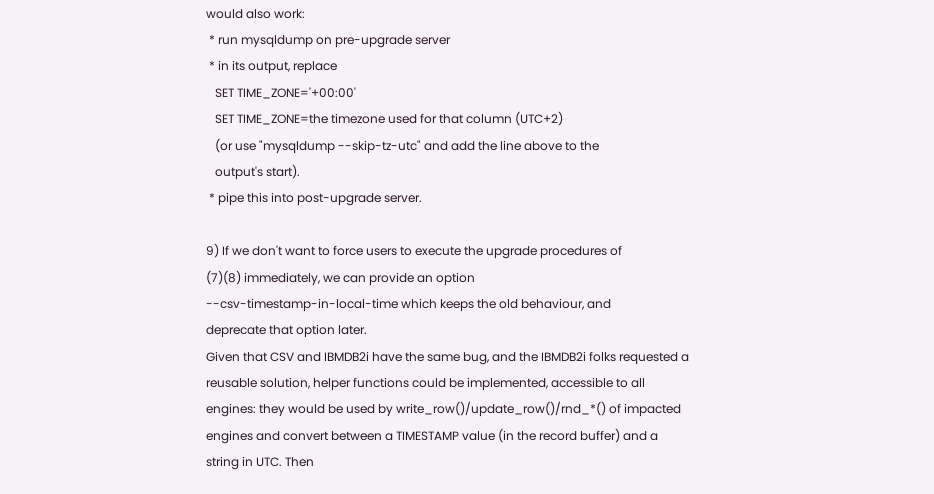would also work:
 * run mysqldump on pre-upgrade server
 * in its output, replace
   SET TIME_ZONE='+00:00'
   SET TIME_ZONE=the timezone used for that column (UTC+2)
   (or use "mysqldump --skip-tz-utc" and add the line above to the
   output's start).
 * pipe this into post-upgrade server.

9) If we don't want to force users to execute the upgrade procedures of
(7)(8) immediately, we can provide an option
--csv-timestamp-in-local-time which keeps the old behaviour, and
deprecate that option later.
Given that CSV and IBMDB2i have the same bug, and the IBMDB2i folks requested a
reusable solution, helper functions could be implemented, accessible to all
engines: they would be used by write_row()/update_row()/rnd_*() of impacted
engines and convert between a TIMESTAMP value (in the record buffer) and a
string in UTC. Then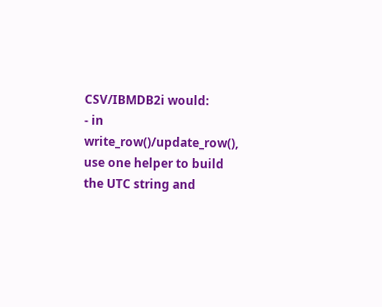CSV/IBMDB2i would:
- in write_row()/update_row(), use one helper to build the UTC string and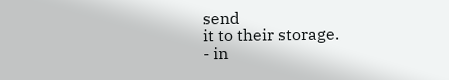send
it to their storage.
- in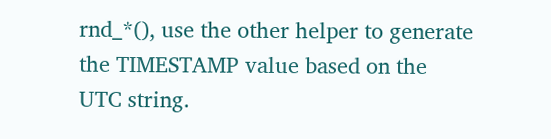rnd_*(), use the other helper to generate the TIMESTAMP value based on the
UTC string.